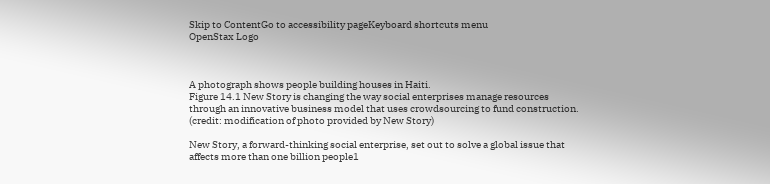Skip to ContentGo to accessibility pageKeyboard shortcuts menu
OpenStax Logo



A photograph shows people building houses in Haiti.
Figure 14.1 New Story is changing the way social enterprises manage resources through an innovative business model that uses crowdsourcing to fund construction. (credit: modification of photo provided by New Story)

New Story, a forward-thinking social enterprise, set out to solve a global issue that affects more than one billion people1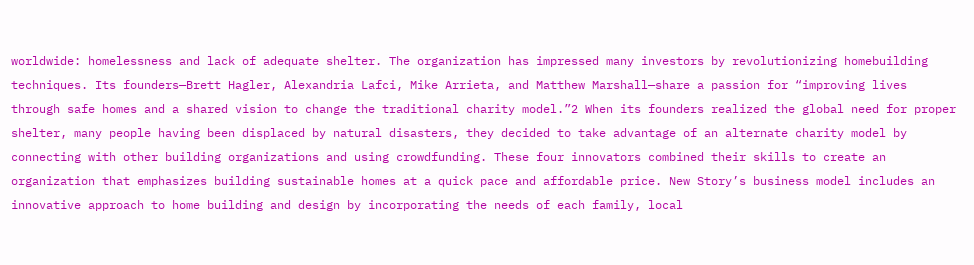worldwide: homelessness and lack of adequate shelter. The organization has impressed many investors by revolutionizing homebuilding techniques. Its founders—Brett Hagler, Alexandria Lafci, Mike Arrieta, and Matthew Marshall—share a passion for “improving lives through safe homes and a shared vision to change the traditional charity model.”2 When its founders realized the global need for proper shelter, many people having been displaced by natural disasters, they decided to take advantage of an alternate charity model by connecting with other building organizations and using crowdfunding. These four innovators combined their skills to create an organization that emphasizes building sustainable homes at a quick pace and affordable price. New Story’s business model includes an innovative approach to home building and design by incorporating the needs of each family, local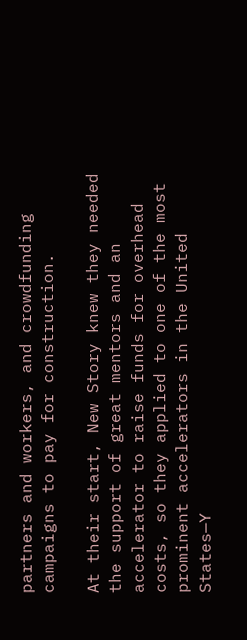partners and workers, and crowdfunding campaigns to pay for construction.

At their start, New Story knew they needed the support of great mentors and an accelerator to raise funds for overhead costs, so they applied to one of the most prominent accelerators in the United States—Y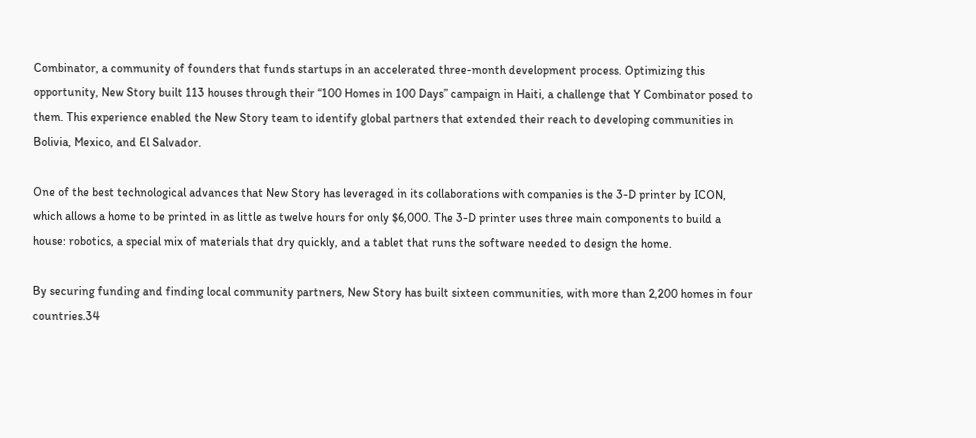Combinator, a community of founders that funds startups in an accelerated three-month development process. Optimizing this opportunity, New Story built 113 houses through their “100 Homes in 100 Days” campaign in Haiti, a challenge that Y Combinator posed to them. This experience enabled the New Story team to identify global partners that extended their reach to developing communities in Bolivia, Mexico, and El Salvador.

One of the best technological advances that New Story has leveraged in its collaborations with companies is the 3-D printer by ICON, which allows a home to be printed in as little as twelve hours for only $6,000. The 3-D printer uses three main components to build a house: robotics, a special mix of materials that dry quickly, and a tablet that runs the software needed to design the home.

By securing funding and finding local community partners, New Story has built sixteen communities, with more than 2,200 homes in four countries.34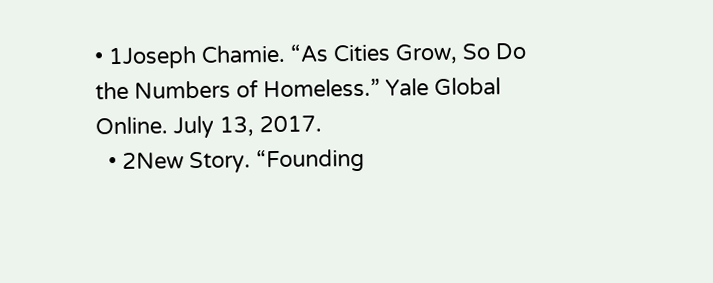• 1Joseph Chamie. “As Cities Grow, So Do the Numbers of Homeless.” Yale Global Online. July 13, 2017.
  • 2New Story. “Founding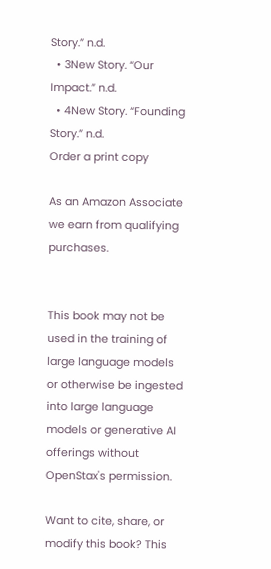Story.” n.d.
  • 3New Story. “Our Impact.” n.d.
  • 4New Story. “Founding Story.” n.d.
Order a print copy

As an Amazon Associate we earn from qualifying purchases.


This book may not be used in the training of large language models or otherwise be ingested into large language models or generative AI offerings without OpenStax's permission.

Want to cite, share, or modify this book? This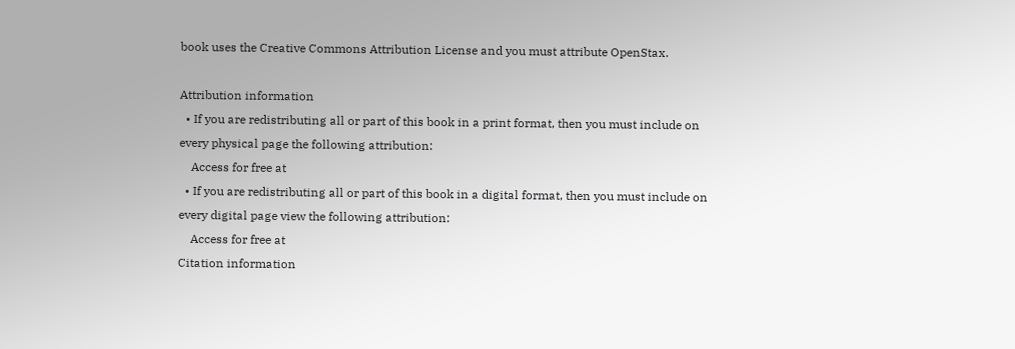book uses the Creative Commons Attribution License and you must attribute OpenStax.

Attribution information
  • If you are redistributing all or part of this book in a print format, then you must include on every physical page the following attribution:
    Access for free at
  • If you are redistributing all or part of this book in a digital format, then you must include on every digital page view the following attribution:
    Access for free at
Citation information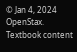© Jan 4, 2024 OpenStax. Textbook content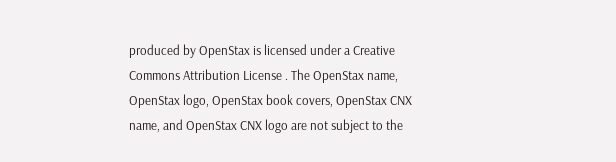produced by OpenStax is licensed under a Creative Commons Attribution License . The OpenStax name, OpenStax logo, OpenStax book covers, OpenStax CNX name, and OpenStax CNX logo are not subject to the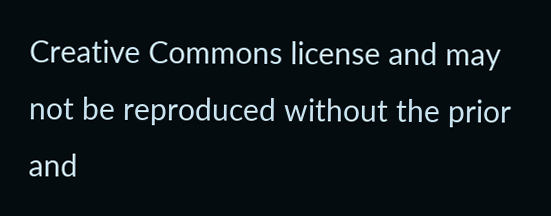Creative Commons license and may not be reproduced without the prior and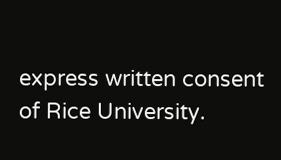express written consent of Rice University.